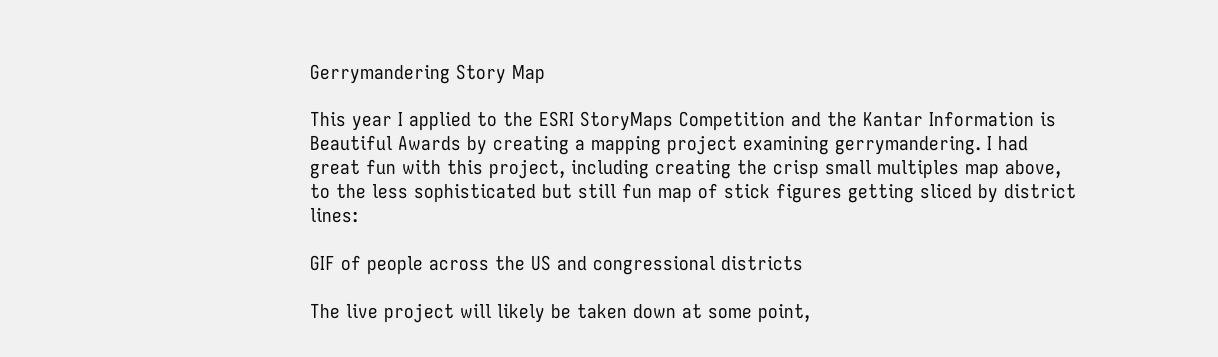Gerrymandering Story Map

This year I applied to the ESRI StoryMaps Competition and the Kantar Information is Beautiful Awards by creating a mapping project examining gerrymandering. I had great fun with this project, including creating the crisp small multiples map above, to the less sophisticated but still fun map of stick figures getting sliced by district lines:

GIF of people across the US and congressional districts

The live project will likely be taken down at some point,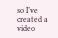so I’ve created a video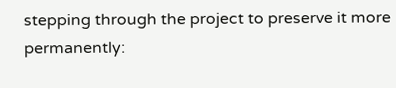stepping through the project to preserve it more permanently: